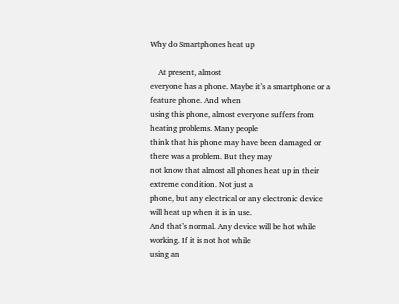Why do Smartphones heat up

    At present, almost
everyone has a phone. Maybe it’s a smartphone or a feature phone. And when
using this phone, almost everyone suffers from heating problems. Many people
think that his phone may have been damaged or there was a problem. But they may
not know that almost all phones heat up in their extreme condition. Not just a
phone, but any electrical or any electronic device will heat up when it is in use.
And that’s normal. Any device will be hot while working. If it is not hot while
using an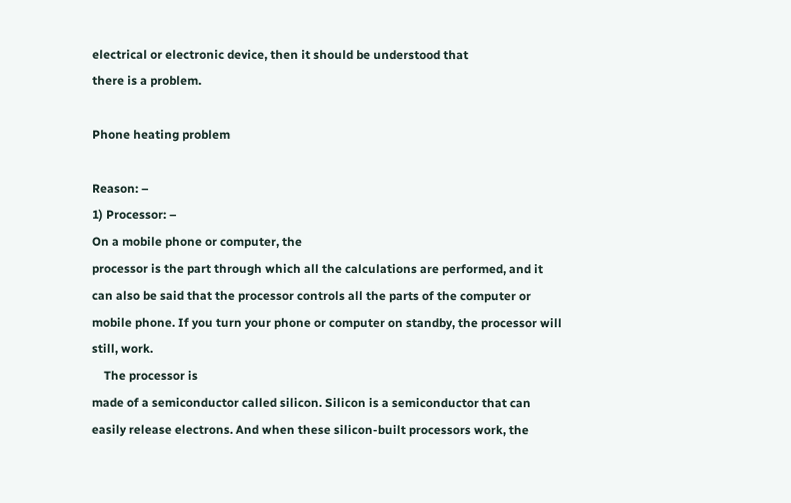electrical or electronic device, then it should be understood that
there is a problem.

Phone heating problem

Reason: –
1) Processor: –
On a mobile phone or computer, the
processor is the part through which all the calculations are performed, and it
can also be said that the processor controls all the parts of the computer or
mobile phone. If you turn your phone or computer on standby, the processor will
still, work.
    The processor is
made of a semiconductor called silicon. Silicon is a semiconductor that can
easily release electrons. And when these silicon-built processors work, the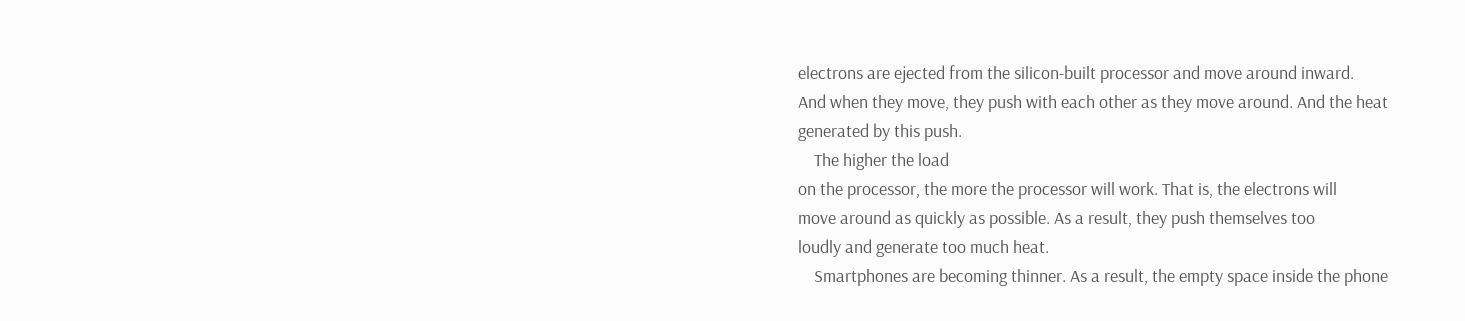electrons are ejected from the silicon-built processor and move around inward.
And when they move, they push with each other as they move around. And the heat
generated by this push.
    The higher the load
on the processor, the more the processor will work. That is, the electrons will
move around as quickly as possible. As a result, they push themselves too
loudly and generate too much heat.
    Smartphones are becoming thinner. As a result, the empty space inside the phone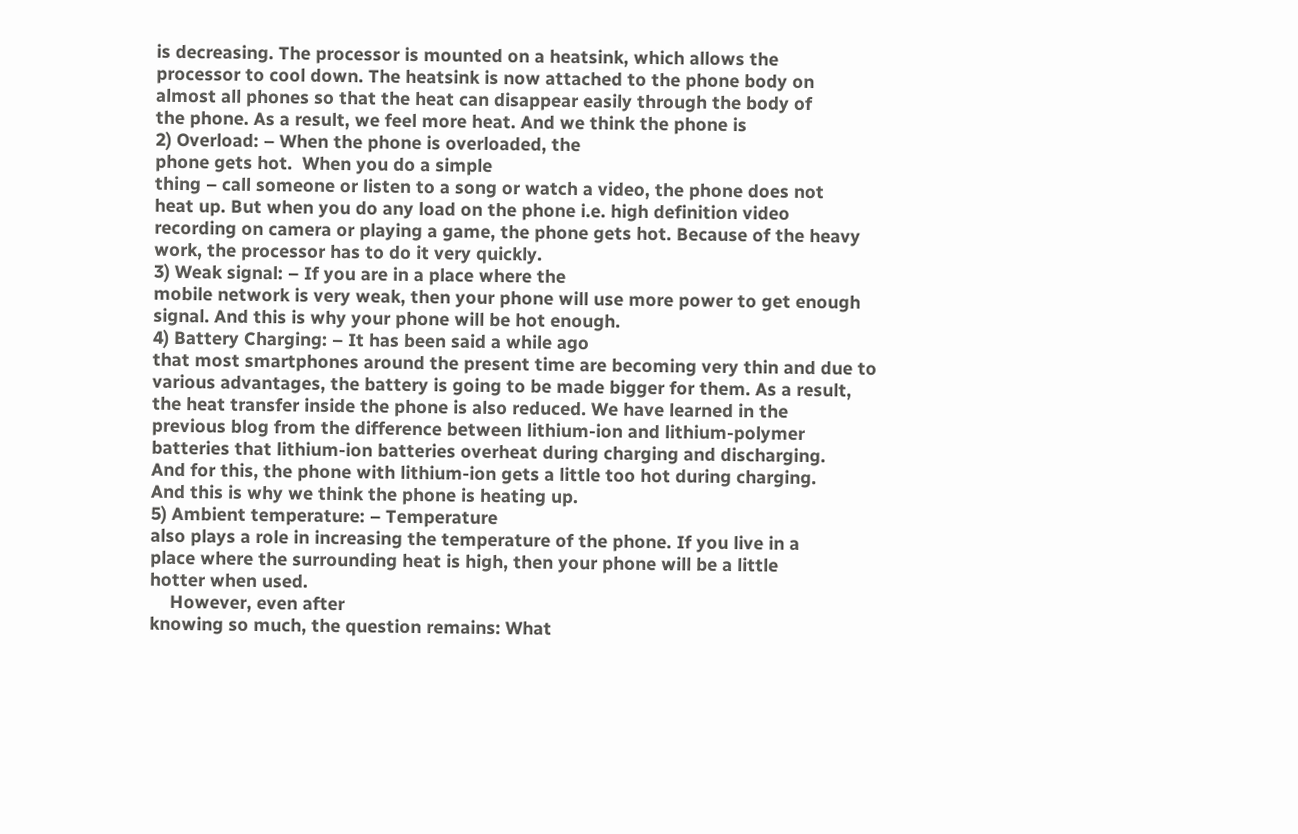is decreasing. The processor is mounted on a heatsink, which allows the
processor to cool down. The heatsink is now attached to the phone body on
almost all phones so that the heat can disappear easily through the body of
the phone. As a result, we feel more heat. And we think the phone is
2) Overload: – When the phone is overloaded, the
phone gets hot.  When you do a simple
thing – call someone or listen to a song or watch a video, the phone does not
heat up. But when you do any load on the phone i.e. high definition video
recording on camera or playing a game, the phone gets hot. Because of the heavy
work, the processor has to do it very quickly.
3) Weak signal: – If you are in a place where the
mobile network is very weak, then your phone will use more power to get enough
signal. And this is why your phone will be hot enough.
4) Battery Charging: – It has been said a while ago
that most smartphones around the present time are becoming very thin and due to
various advantages, the battery is going to be made bigger for them. As a result,
the heat transfer inside the phone is also reduced. We have learned in the
previous blog from the difference between lithium-ion and lithium-polymer
batteries that lithium-ion batteries overheat during charging and discharging.
And for this, the phone with lithium-ion gets a little too hot during charging.
And this is why we think the phone is heating up.
5) Ambient temperature: – Temperature
also plays a role in increasing the temperature of the phone. If you live in a
place where the surrounding heat is high, then your phone will be a little
hotter when used.
    However, even after
knowing so much, the question remains: What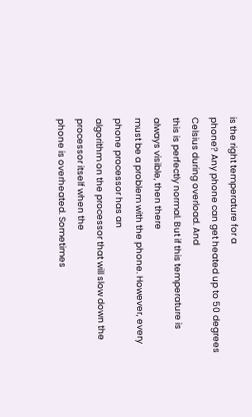is the right temperature for a
phone? Any phone can get heated up to 50 degrees Celsius during overload. And
this is perfectly normal. But if this temperature is always visible, then there
must be a problem with the phone. However, every phone processor has an
algorithm on the processor that will slow down the processor itself when the
phone is overheated. Sometimes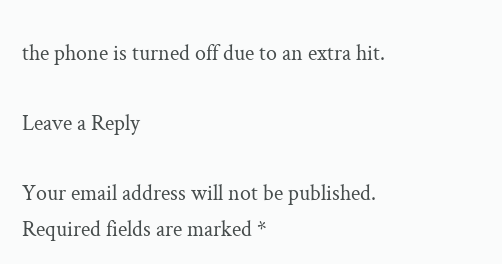the phone is turned off due to an extra hit.

Leave a Reply

Your email address will not be published. Required fields are marked *